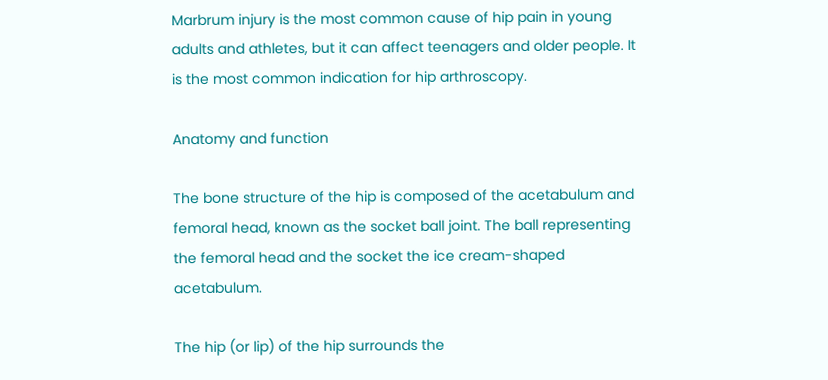Marbrum injury is the most common cause of hip pain in young adults and athletes, but it can affect teenagers and older people. It is the most common indication for hip arthroscopy.

Anatomy and function

The bone structure of the hip is composed of the acetabulum and femoral head, known as the socket ball joint. The ball representing the femoral head and the socket the ice cream-shaped acetabulum.

The hip (or lip) of the hip surrounds the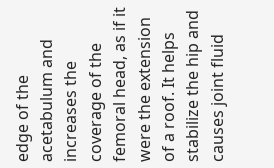edge of the acetabulum and increases the coverage of the femoral head, as if it were the extension of a roof. It helps stabilize the hip and causes joint fluid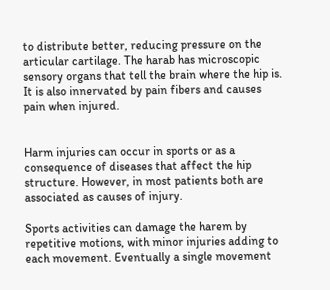to distribute better, reducing pressure on the articular cartilage. The harab has microscopic sensory organs that tell the brain where the hip is. It is also innervated by pain fibers and causes pain when injured.


Harm injuries can occur in sports or as a consequence of diseases that affect the hip structure. However, in most patients both are associated as causes of injury.

Sports activities can damage the harem by repetitive motions, with minor injuries adding to each movement. Eventually a single movement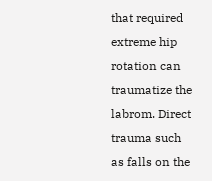that required extreme hip rotation can traumatize the labrom. Direct trauma such as falls on the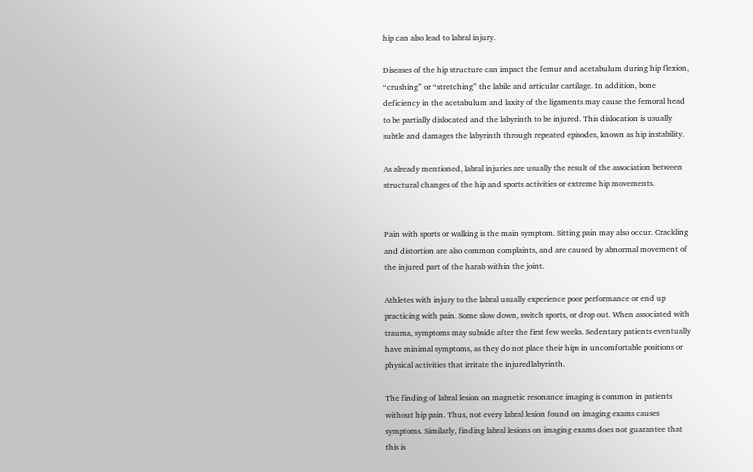hip can also lead to labral injury.

Diseases of the hip structure can impact the femur and acetabulum during hip flexion, “crushing” or “stretching” the labile and articular cartilage. In addition, bone deficiency in the acetabulum and laxity of the ligaments may cause the femoral head to be partially dislocated and the labyrinth to be injured. This dislocation is usually subtle and damages the labyrinth through repeated episodes, known as hip instability.

As already mentioned, labral injuries are usually the result of the association between structural changes of the hip and sports activities or extreme hip movements.


Pain with sports or walking is the main symptom. Sitting pain may also occur. Crackling and distortion are also common complaints, and are caused by abnormal movement of the injured part of the harab within the joint.

Athletes with injury to the labral usually experience poor performance or end up practicing with pain. Some slow down, switch sports, or drop out. When associated with trauma, symptoms may subside after the first few weeks. Sedentary patients eventually have minimal symptoms, as they do not place their hips in uncomfortable positions or physical activities that irritate the injuredlabyrinth.

The finding of labral lesion on magnetic resonance imaging is common in patients without hip pain. Thus, not every labral lesion found on imaging exams causes symptoms. Similarly, finding labral lesions on imaging exams does not guarantee that this is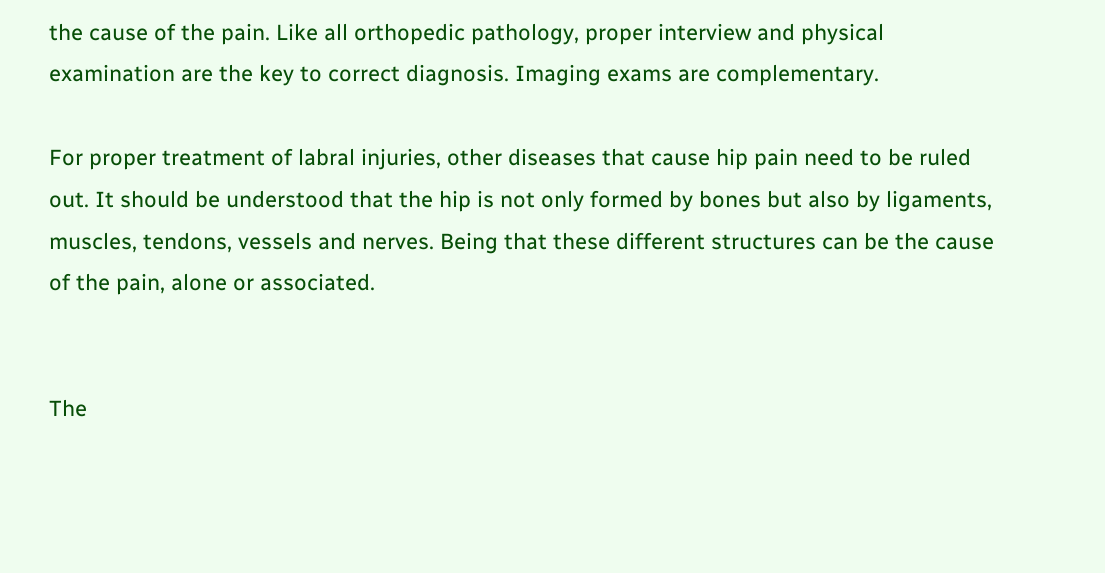the cause of the pain. Like all orthopedic pathology, proper interview and physical examination are the key to correct diagnosis. Imaging exams are complementary.

For proper treatment of labral injuries, other diseases that cause hip pain need to be ruled out. It should be understood that the hip is not only formed by bones but also by ligaments, muscles, tendons, vessels and nerves. Being that these different structures can be the cause of the pain, alone or associated.


The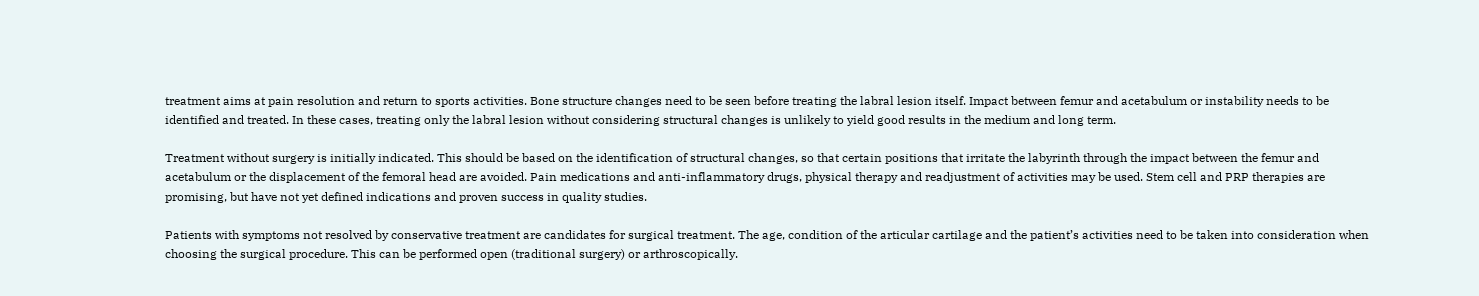treatment aims at pain resolution and return to sports activities. Bone structure changes need to be seen before treating the labral lesion itself. Impact between femur and acetabulum or instability needs to be identified and treated. In these cases, treating only the labral lesion without considering structural changes is unlikely to yield good results in the medium and long term.

Treatment without surgery is initially indicated. This should be based on the identification of structural changes, so that certain positions that irritate the labyrinth through the impact between the femur and acetabulum or the displacement of the femoral head are avoided. Pain medications and anti-inflammatory drugs, physical therapy and readjustment of activities may be used. Stem cell and PRP therapies are promising, but have not yet defined indications and proven success in quality studies.

Patients with symptoms not resolved by conservative treatment are candidates for surgical treatment. The age, condition of the articular cartilage and the patient’s activities need to be taken into consideration when choosing the surgical procedure. This can be performed open (traditional surgery) or arthroscopically.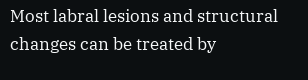Most labral lesions and structural changes can be treated by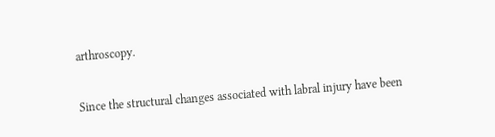arthroscopy.

Since the structural changes associated with labral injury have been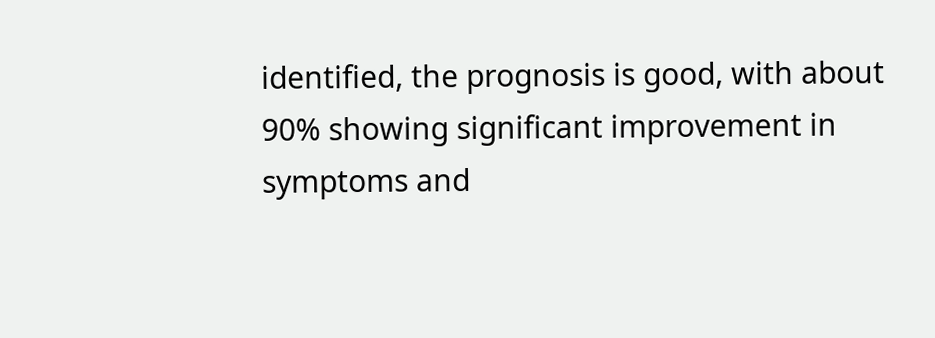identified, the prognosis is good, with about 90% showing significant improvement in symptoms and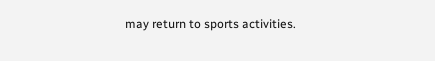may return to sports activities.